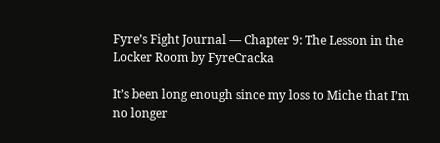Fyre’s Fight Journal — Chapter 9: The Lesson in the Locker Room by FyreCracka

It’s been long enough since my loss to Miche that I’m no longer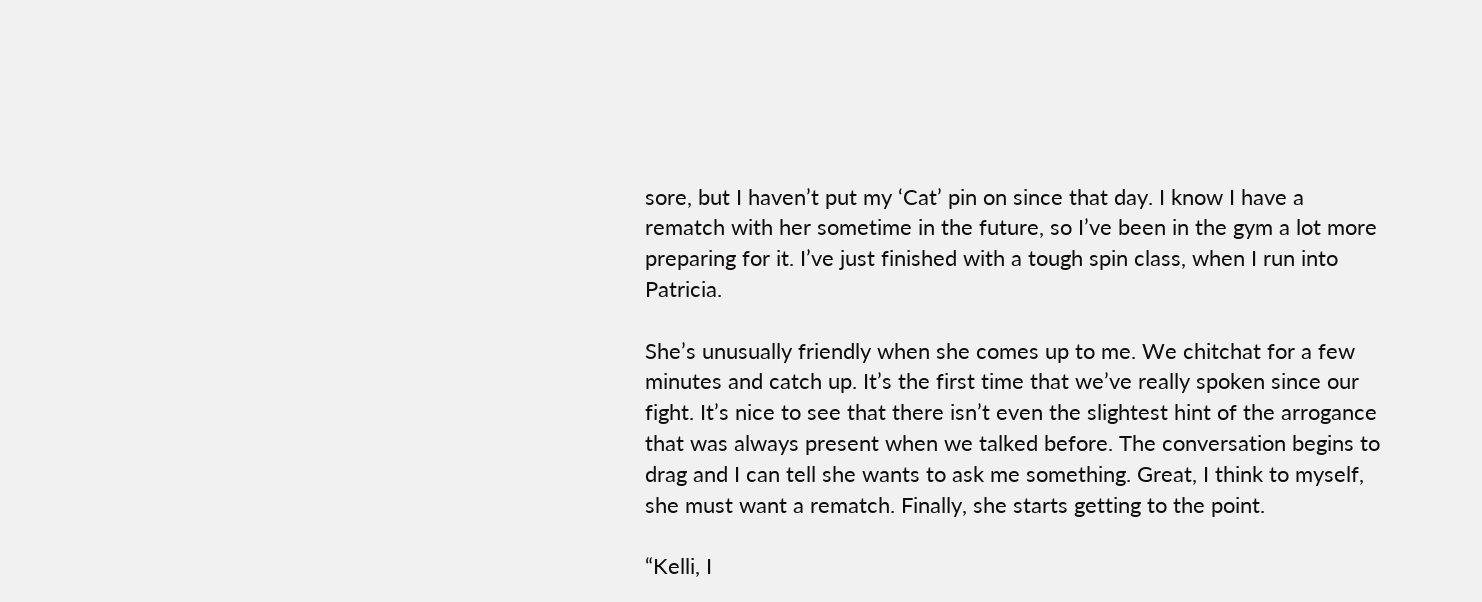sore, but I haven’t put my ‘Cat’ pin on since that day. I know I have a rematch with her sometime in the future, so I’ve been in the gym a lot more preparing for it. I’ve just finished with a tough spin class, when I run into Patricia.

She’s unusually friendly when she comes up to me. We chitchat for a few minutes and catch up. It’s the first time that we’ve really spoken since our fight. It’s nice to see that there isn’t even the slightest hint of the arrogance that was always present when we talked before. The conversation begins to drag and I can tell she wants to ask me something. Great, I think to myself, she must want a rematch. Finally, she starts getting to the point.

“Kelli, I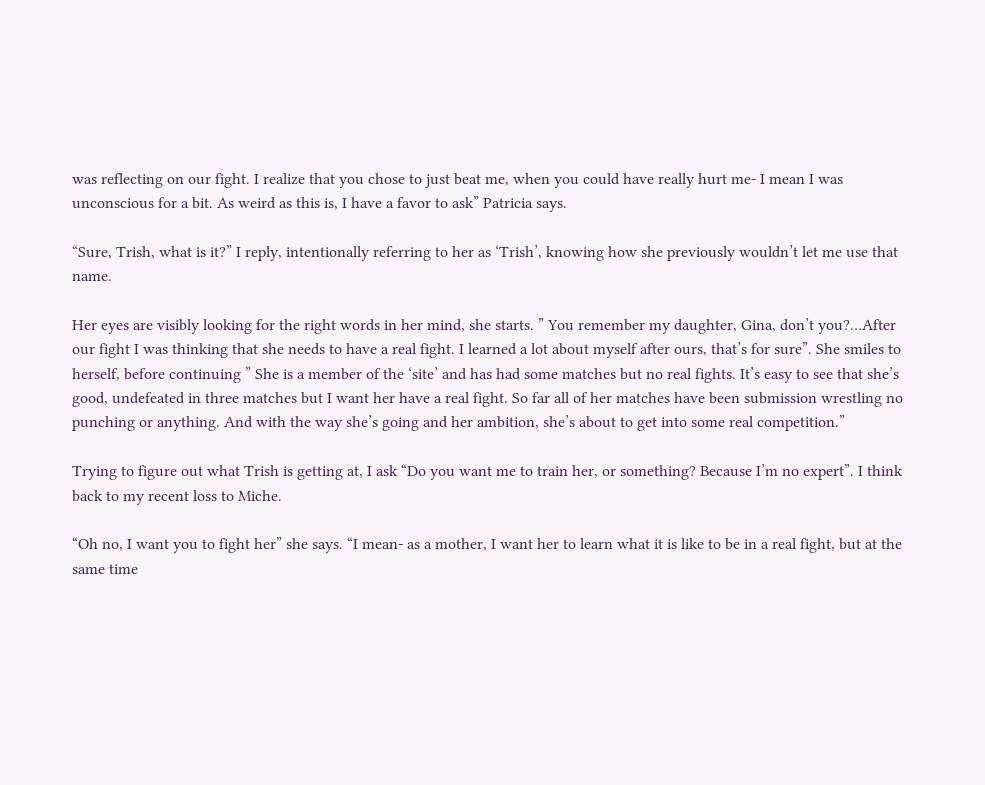was reflecting on our fight. I realize that you chose to just beat me, when you could have really hurt me- I mean I was unconscious for a bit. As weird as this is, I have a favor to ask” Patricia says.

“Sure, Trish, what is it?” I reply, intentionally referring to her as ‘Trish’, knowing how she previously wouldn’t let me use that name.

Her eyes are visibly looking for the right words in her mind, she starts. ” You remember my daughter, Gina, don’t you?…After our fight I was thinking that she needs to have a real fight. I learned a lot about myself after ours, that’s for sure”. She smiles to herself, before continuing ” She is a member of the ‘site’ and has had some matches but no real fights. It’s easy to see that she’s good, undefeated in three matches but I want her have a real fight. So far all of her matches have been submission wrestling no punching or anything. And with the way she’s going and her ambition, she’s about to get into some real competition.”

Trying to figure out what Trish is getting at, I ask “Do you want me to train her, or something? Because I’m no expert”. I think back to my recent loss to Miche.

“Oh no, I want you to fight her” she says. “I mean- as a mother, I want her to learn what it is like to be in a real fight, but at the same time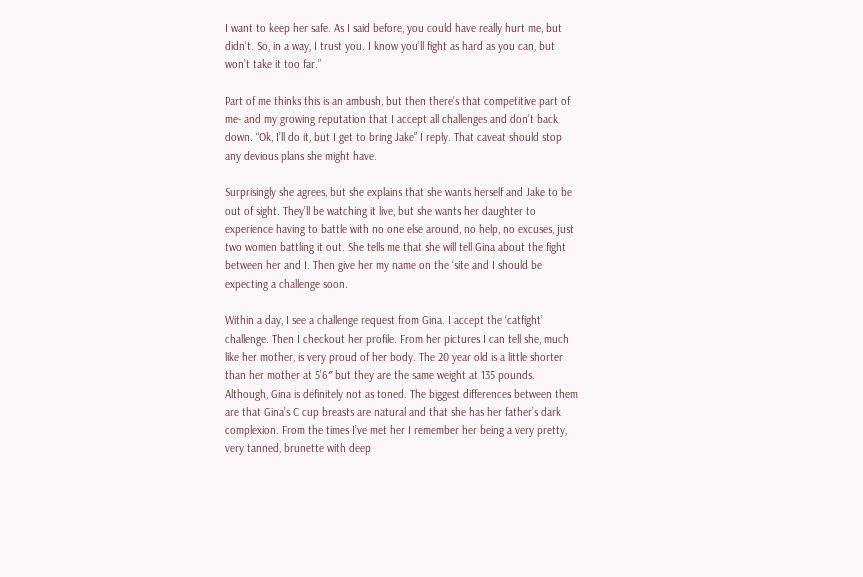I want to keep her safe. As I said before, you could have really hurt me, but didn’t. So, in a way, I trust you. I know you’ll fight as hard as you can, but won’t take it too far.”

Part of me thinks this is an ambush, but then there’s that competitive part of me- and my growing reputation that I accept all challenges and don’t back down. “Ok, I’ll do it, but I get to bring Jake” I reply. That caveat should stop any devious plans she might have.

Surprisingly she agrees, but she explains that she wants herself and Jake to be out of sight. They’ll be watching it live, but she wants her daughter to experience having to battle with no one else around, no help, no excuses, just two women battling it out. She tells me that she will tell Gina about the fight between her and I. Then give her my name on the ‘site and I should be expecting a challenge soon.

Within a day, I see a challenge request from Gina. I accept the ‘catfight’ challenge. Then I checkout her profile. From her pictures I can tell she, much like her mother, is very proud of her body. The 20 year old is a little shorter than her mother at 5’6″ but they are the same weight at 135 pounds. Although, Gina is definitely not as toned. The biggest differences between them are that Gina’s C cup breasts are natural and that she has her father’s dark complexion. From the times I’ve met her I remember her being a very pretty, very tanned, brunette with deep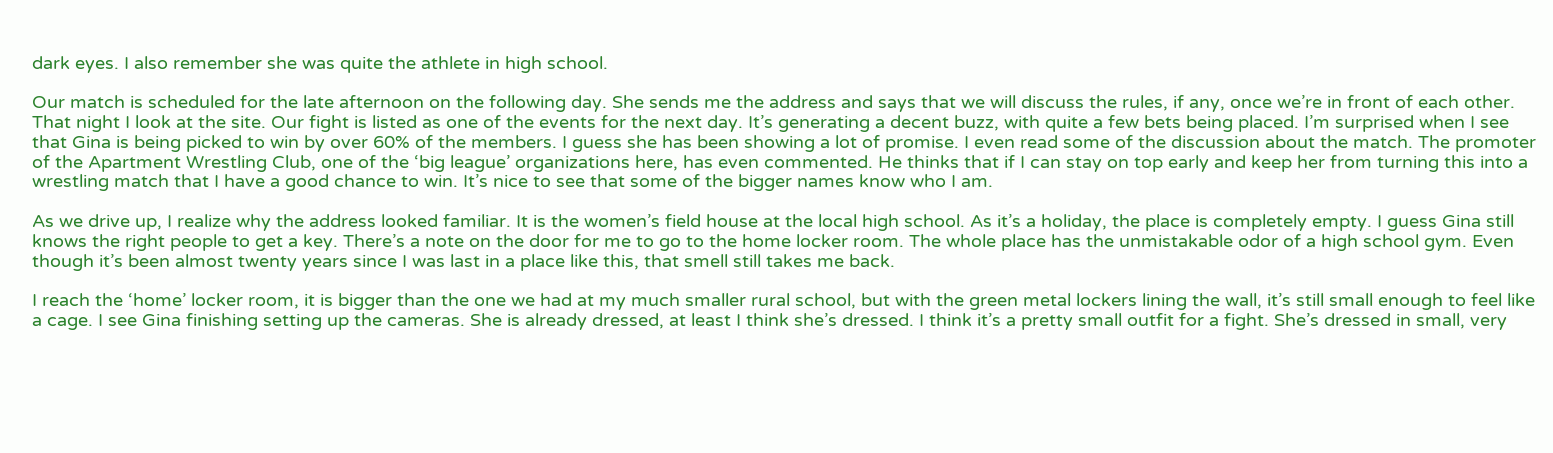dark eyes. I also remember she was quite the athlete in high school.

Our match is scheduled for the late afternoon on the following day. She sends me the address and says that we will discuss the rules, if any, once we’re in front of each other. That night I look at the site. Our fight is listed as one of the events for the next day. It’s generating a decent buzz, with quite a few bets being placed. I’m surprised when I see that Gina is being picked to win by over 60% of the members. I guess she has been showing a lot of promise. I even read some of the discussion about the match. The promoter of the Apartment Wrestling Club, one of the ‘big league’ organizations here, has even commented. He thinks that if I can stay on top early and keep her from turning this into a wrestling match that I have a good chance to win. It’s nice to see that some of the bigger names know who I am.

As we drive up, I realize why the address looked familiar. It is the women’s field house at the local high school. As it’s a holiday, the place is completely empty. I guess Gina still knows the right people to get a key. There’s a note on the door for me to go to the home locker room. The whole place has the unmistakable odor of a high school gym. Even though it’s been almost twenty years since I was last in a place like this, that smell still takes me back.

I reach the ‘home’ locker room, it is bigger than the one we had at my much smaller rural school, but with the green metal lockers lining the wall, it’s still small enough to feel like a cage. I see Gina finishing setting up the cameras. She is already dressed, at least I think she’s dressed. I think it’s a pretty small outfit for a fight. She’s dressed in small, very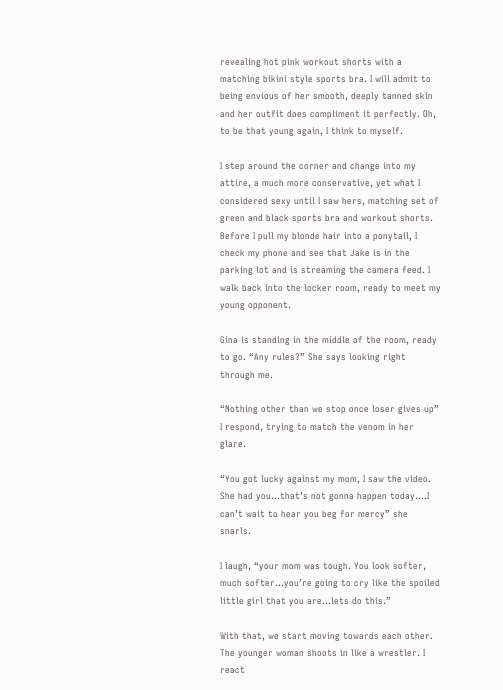revealing hot pink workout shorts with a matching bikini style sports bra. I will admit to being envious of her smooth, deeply tanned skin and her outfit does compliment it perfectly. Oh, to be that young again, I think to myself.

I step around the corner and change into my attire, a much more conservative, yet what I considered sexy until I saw hers, matching set of green and black sports bra and workout shorts. Before I pull my blonde hair into a ponytail, I check my phone and see that Jake is in the parking lot and is streaming the camera feed. I walk back into the locker room, ready to meet my young opponent.

Gina is standing in the middle of the room, ready to go. “Any rules?” She says looking right through me.

“Nothing other than we stop once loser gives up” I respond, trying to match the venom in her glare.

“You got lucky against my mom, I saw the video. She had you…that’s not gonna happen today….I can’t wait to hear you beg for mercy” she snarls.

I laugh, “your mom was tough. You look softer, much softer…you’re going to cry like the spoiled little girl that you are…lets do this.”

With that, we start moving towards each other. The younger woman shoots in like a wrestler. I react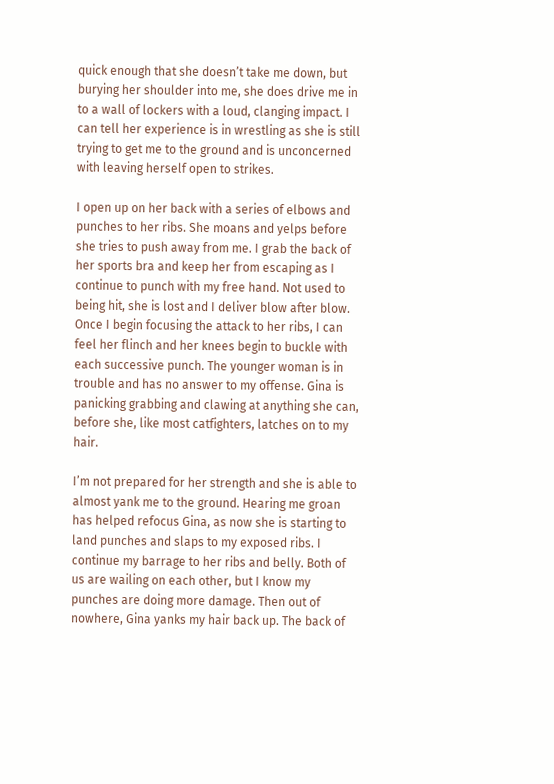quick enough that she doesn’t take me down, but burying her shoulder into me, she does drive me in to a wall of lockers with a loud, clanging impact. I can tell her experience is in wrestling as she is still trying to get me to the ground and is unconcerned with leaving herself open to strikes.

I open up on her back with a series of elbows and punches to her ribs. She moans and yelps before she tries to push away from me. I grab the back of her sports bra and keep her from escaping as I continue to punch with my free hand. Not used to being hit, she is lost and I deliver blow after blow. Once I begin focusing the attack to her ribs, I can feel her flinch and her knees begin to buckle with each successive punch. The younger woman is in trouble and has no answer to my offense. Gina is panicking grabbing and clawing at anything she can, before she, like most catfighters, latches on to my hair.

I’m not prepared for her strength and she is able to almost yank me to the ground. Hearing me groan has helped refocus Gina, as now she is starting to land punches and slaps to my exposed ribs. I continue my barrage to her ribs and belly. Both of us are wailing on each other, but I know my punches are doing more damage. Then out of nowhere, Gina yanks my hair back up. The back of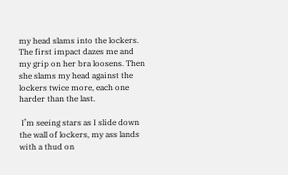my head slams into the lockers. The first impact dazes me and my grip on her bra loosens. Then she slams my head against the lockers twice more, each one harder than the last.

 I’m seeing stars as I slide down the wall of lockers, my ass lands with a thud on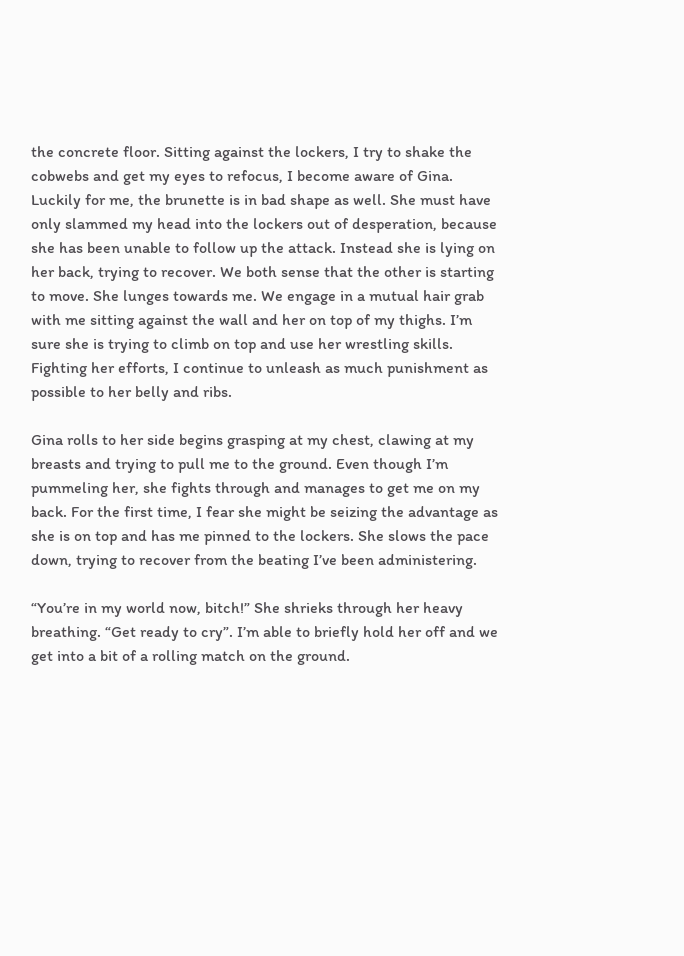the concrete floor. Sitting against the lockers, I try to shake the cobwebs and get my eyes to refocus, I become aware of Gina. Luckily for me, the brunette is in bad shape as well. She must have only slammed my head into the lockers out of desperation, because she has been unable to follow up the attack. Instead she is lying on her back, trying to recover. We both sense that the other is starting to move. She lunges towards me. We engage in a mutual hair grab with me sitting against the wall and her on top of my thighs. I’m sure she is trying to climb on top and use her wrestling skills. Fighting her efforts, I continue to unleash as much punishment as possible to her belly and ribs.

Gina rolls to her side begins grasping at my chest, clawing at my breasts and trying to pull me to the ground. Even though I’m pummeling her, she fights through and manages to get me on my back. For the first time, I fear she might be seizing the advantage as she is on top and has me pinned to the lockers. She slows the pace down, trying to recover from the beating I’ve been administering.

“You’re in my world now, bitch!” She shrieks through her heavy breathing. “Get ready to cry”. I’m able to briefly hold her off and we get into a bit of a rolling match on the ground.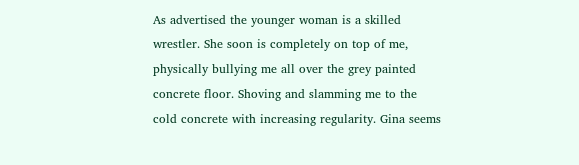As advertised the younger woman is a skilled wrestler. She soon is completely on top of me, physically bullying me all over the grey painted concrete floor. Shoving and slamming me to the cold concrete with increasing regularity. Gina seems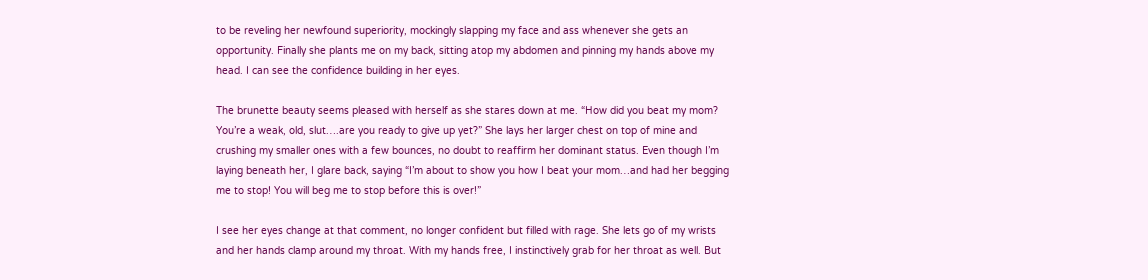to be reveling her newfound superiority, mockingly slapping my face and ass whenever she gets an opportunity. Finally she plants me on my back, sitting atop my abdomen and pinning my hands above my head. I can see the confidence building in her eyes.

The brunette beauty seems pleased with herself as she stares down at me. “How did you beat my mom? You’re a weak, old, slut….are you ready to give up yet?” She lays her larger chest on top of mine and crushing my smaller ones with a few bounces, no doubt to reaffirm her dominant status. Even though I’m laying beneath her, I glare back, saying “I’m about to show you how I beat your mom…and had her begging me to stop! You will beg me to stop before this is over!”

I see her eyes change at that comment, no longer confident but filled with rage. She lets go of my wrists and her hands clamp around my throat. With my hands free, I instinctively grab for her throat as well. But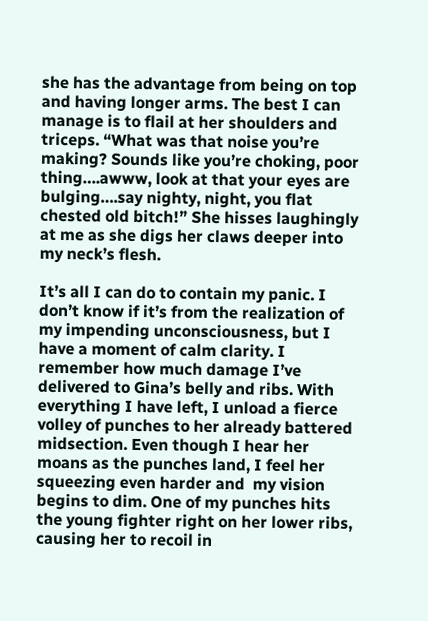she has the advantage from being on top and having longer arms. The best I can manage is to flail at her shoulders and triceps. “What was that noise you’re making? Sounds like you’re choking, poor thing….awww, look at that your eyes are bulging….say nighty, night, you flat chested old bitch!” She hisses laughingly at me as she digs her claws deeper into my neck’s flesh.

It’s all I can do to contain my panic. I don’t know if it’s from the realization of my impending unconsciousness, but I have a moment of calm clarity. I remember how much damage I’ve delivered to Gina’s belly and ribs. With everything I have left, I unload a fierce volley of punches to her already battered midsection. Even though I hear her moans as the punches land, I feel her squeezing even harder and  my vision begins to dim. One of my punches hits the young fighter right on her lower ribs, causing her to recoil in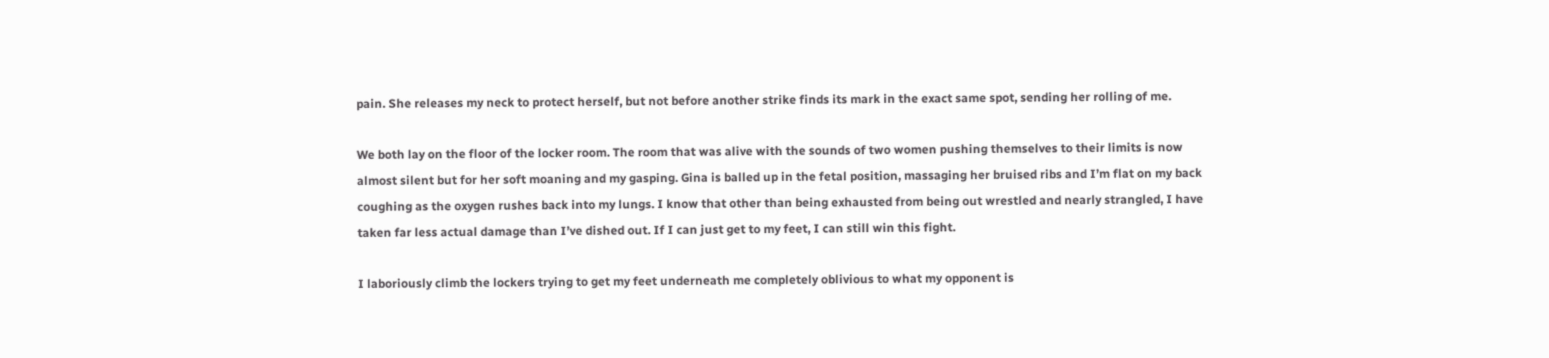pain. She releases my neck to protect herself, but not before another strike finds its mark in the exact same spot, sending her rolling of me.

We both lay on the floor of the locker room. The room that was alive with the sounds of two women pushing themselves to their limits is now almost silent but for her soft moaning and my gasping. Gina is balled up in the fetal position, massaging her bruised ribs and I’m flat on my back coughing as the oxygen rushes back into my lungs. I know that other than being exhausted from being out wrestled and nearly strangled, I have taken far less actual damage than I’ve dished out. If I can just get to my feet, I can still win this fight.

I laboriously climb the lockers trying to get my feet underneath me completely oblivious to what my opponent is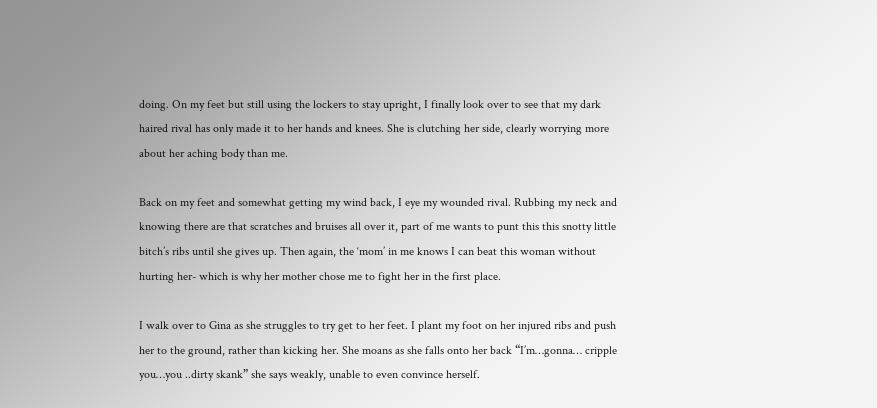doing. On my feet but still using the lockers to stay upright, I finally look over to see that my dark haired rival has only made it to her hands and knees. She is clutching her side, clearly worrying more about her aching body than me.

Back on my feet and somewhat getting my wind back, I eye my wounded rival. Rubbing my neck and knowing there are that scratches and bruises all over it, part of me wants to punt this this snotty little bitch’s ribs until she gives up. Then again, the ‘mom’ in me knows I can beat this woman without hurting her- which is why her mother chose me to fight her in the first place.

I walk over to Gina as she struggles to try get to her feet. I plant my foot on her injured ribs and push her to the ground, rather than kicking her. She moans as she falls onto her back “I’m…gonna… cripple you…you ..dirty skank” she says weakly, unable to even convince herself.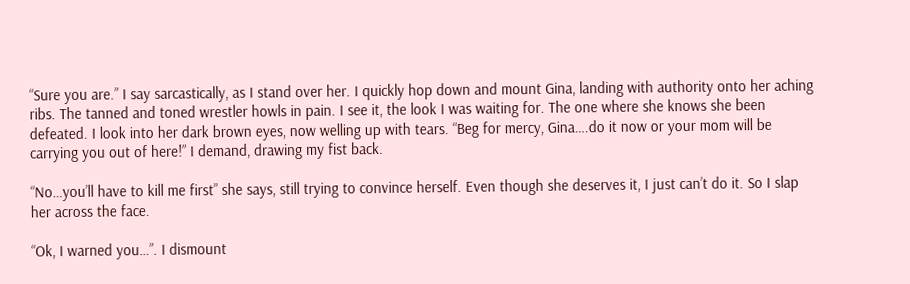“Sure you are.” I say sarcastically, as I stand over her. I quickly hop down and mount Gina, landing with authority onto her aching ribs. The tanned and toned wrestler howls in pain. I see it, the look I was waiting for. The one where she knows she been defeated. I look into her dark brown eyes, now welling up with tears. “Beg for mercy, Gina….do it now or your mom will be carrying you out of here!” I demand, drawing my fist back.

“No…you’ll have to kill me first” she says, still trying to convince herself. Even though she deserves it, I just can’t do it. So I slap her across the face.

“Ok, I warned you…”. I dismount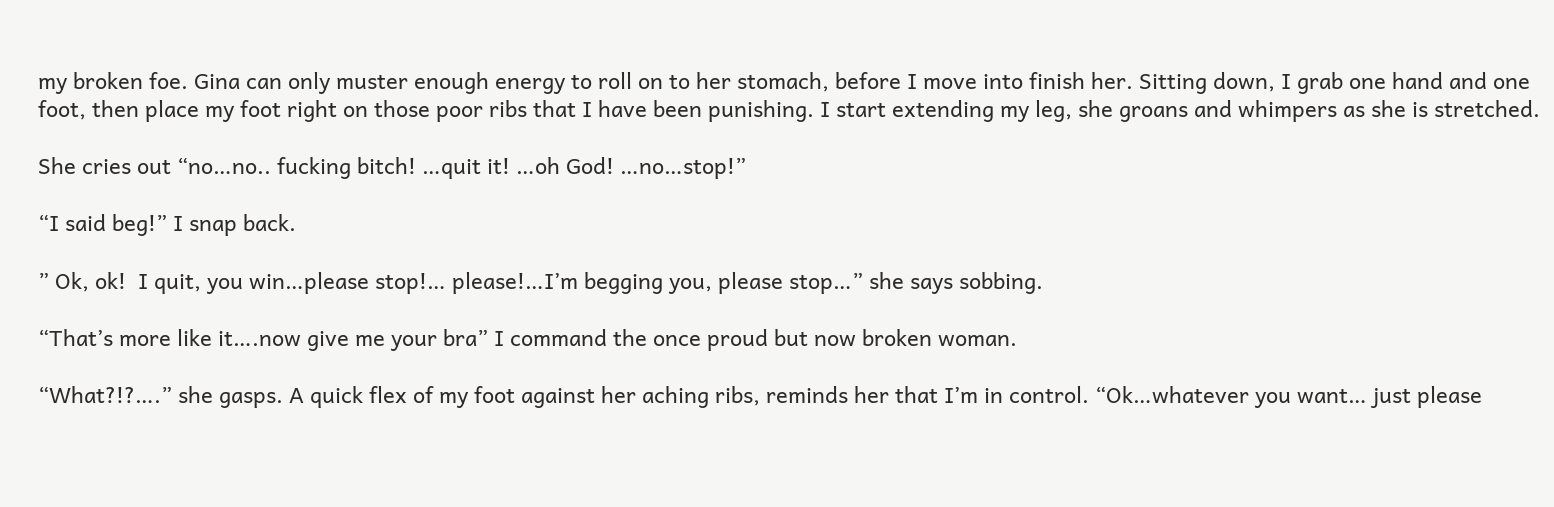my broken foe. Gina can only muster enough energy to roll on to her stomach, before I move into finish her. Sitting down, I grab one hand and one foot, then place my foot right on those poor ribs that I have been punishing. I start extending my leg, she groans and whimpers as she is stretched.

She cries out “no…no.. fucking bitch! …quit it! …oh God! …no…stop!”

“I said beg!” I snap back.

” Ok, ok!  I quit, you win…please stop!… please!…I’m begging you, please stop…” she says sobbing.

“That’s more like it….now give me your bra” I command the once proud but now broken woman.

“What?!?….” she gasps. A quick flex of my foot against her aching ribs, reminds her that I’m in control. “Ok…whatever you want… just please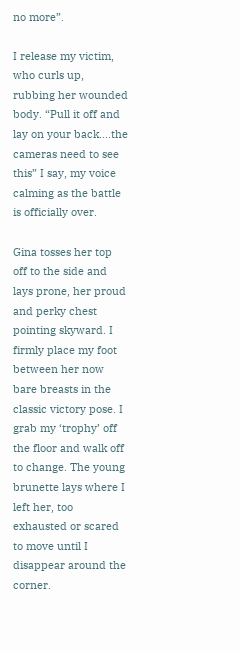no more”.

I release my victim, who curls up, rubbing her wounded body. “Pull it off and lay on your back….the cameras need to see this” I say, my voice calming as the battle is officially over.

Gina tosses her top off to the side and lays prone, her proud and perky chest pointing skyward. I firmly place my foot between her now bare breasts in the classic victory pose. I grab my ‘trophy’ off the floor and walk off to change. The young brunette lays where I left her, too exhausted or scared to move until I disappear around the corner.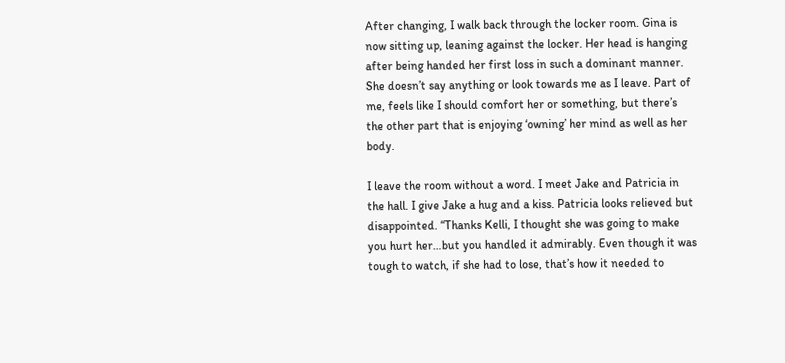After changing, I walk back through the locker room. Gina is now sitting up, leaning against the locker. Her head is hanging after being handed her first loss in such a dominant manner. She doesn’t say anything or look towards me as I leave. Part of me, feels like I should comfort her or something, but there’s the other part that is enjoying ‘owning’ her mind as well as her body.

I leave the room without a word. I meet Jake and Patricia in the hall. I give Jake a hug and a kiss. Patricia looks relieved but disappointed. “Thanks Kelli, I thought she was going to make you hurt her…but you handled it admirably. Even though it was tough to watch, if she had to lose, that’s how it needed to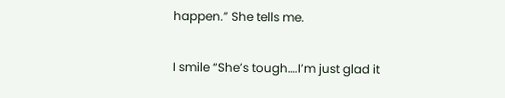happen.” She tells me.

I smile “She’s tough….I’m just glad it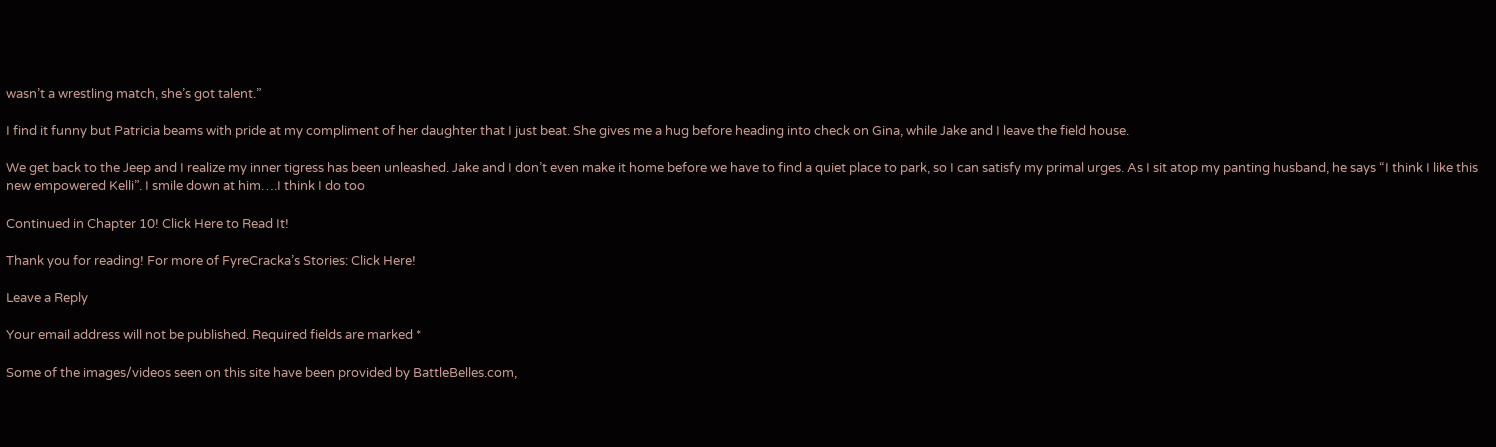wasn’t a wrestling match, she’s got talent.”

I find it funny but Patricia beams with pride at my compliment of her daughter that I just beat. She gives me a hug before heading into check on Gina, while Jake and I leave the field house.

We get back to the Jeep and I realize my inner tigress has been unleashed. Jake and I don’t even make it home before we have to find a quiet place to park, so I can satisfy my primal urges. As I sit atop my panting husband, he says “I think I like this new empowered Kelli”. I smile down at him….I think I do too

Continued in Chapter 10! Click Here to Read It!

Thank you for reading! For more of FyreCracka’s Stories: Click Here!

Leave a Reply

Your email address will not be published. Required fields are marked *

Some of the images/videos seen on this site have been provided by BattleBelles.com,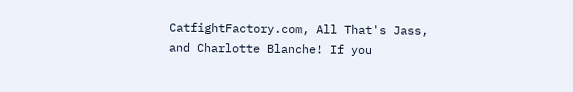CatfightFactory.com, All That's Jass, and Charlotte Blanche! If you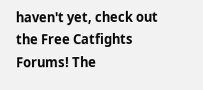haven't yet, check out the Free Catfights Forums! The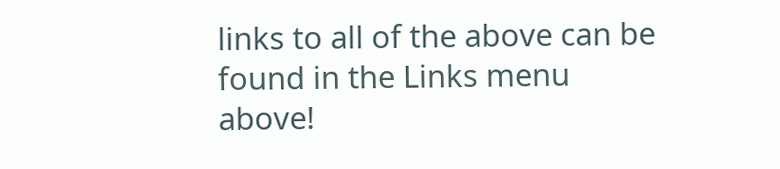links to all of the above can be found in the Links menu above!